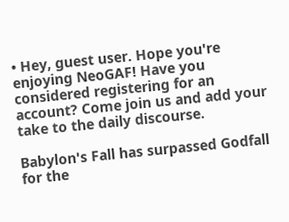• Hey, guest user. Hope you're enjoying NeoGAF! Have you considered registering for an account? Come join us and add your take to the daily discourse.

Babylon's Fall has surpassed Godfall for the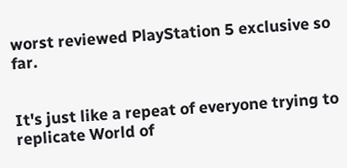worst reviewed PlayStation 5 exclusive so far.


It's just like a repeat of everyone trying to replicate World of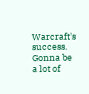Warcraft's success. Gonna be a lot of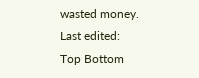wasted money.
Last edited:
Top Bottom